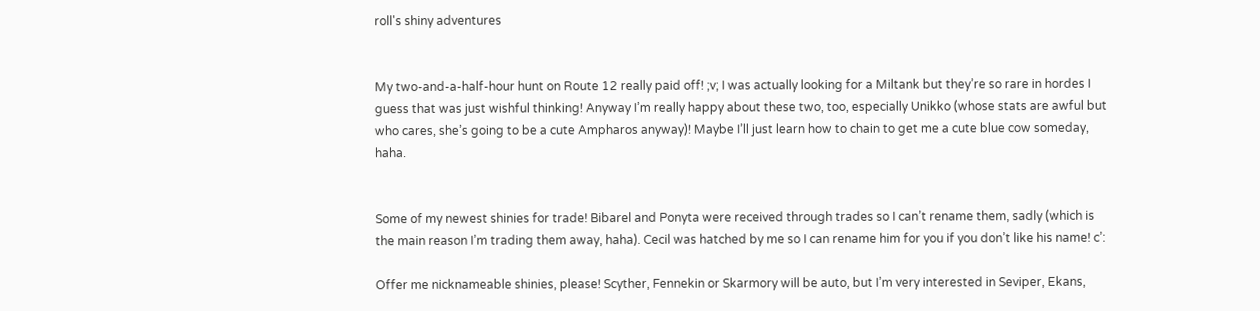roll's shiny adventures


My two-and-a-half-hour hunt on Route 12 really paid off! ;v; I was actually looking for a Miltank but they’re so rare in hordes I guess that was just wishful thinking! Anyway I’m really happy about these two, too, especially Unikko (whose stats are awful but who cares, she’s going to be a cute Ampharos anyway)! Maybe I’ll just learn how to chain to get me a cute blue cow someday, haha.


Some of my newest shinies for trade! Bibarel and Ponyta were received through trades so I can’t rename them, sadly (which is the main reason I’m trading them away, haha). Cecil was hatched by me so I can rename him for you if you don’t like his name! c’:

Offer me nicknameable shinies, please! Scyther, Fennekin or Skarmory will be auto, but I’m very interested in Seviper, Ekans,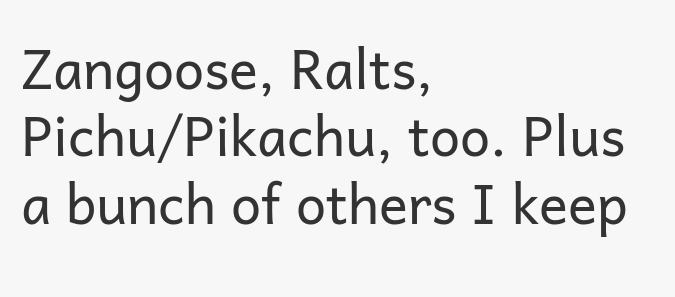Zangoose, Ralts, Pichu/Pikachu, too. Plus a bunch of others I keep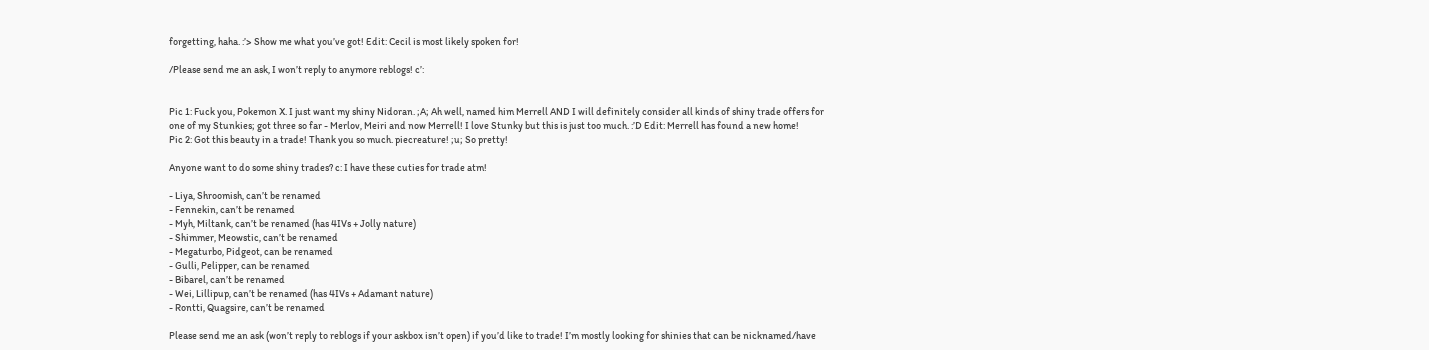forgetting, haha. :’> Show me what you’ve got! Edit: Cecil is most likely spoken for!

/Please send me an ask, I won’t reply to anymore reblogs! c’:


Pic 1: Fuck you, Pokemon X. I just want my shiny Nidoran. ;A; Ah well, named him Merrell AND I will definitely consider all kinds of shiny trade offers for one of my Stunkies; got three so far - Merlov, Meiri and now Merrell! I love Stunky but this is just too much. :’D Edit: Merrell has found a new home!
Pic 2: Got this beauty in a trade! Thank you so much. piecreature! ;u; So pretty!

Anyone want to do some shiny trades? c: I have these cuties for trade atm!

- Liya, Shroomish, can’t be renamed
- Fennekin, can’t be renamed
- Myh, Miltank, can’t be renamed (has 4IVs + Jolly nature)
- Shimmer, Meowstic, can’t be renamed
- Megaturbo, Pidgeot, can be renamed
- Gulli, Pelipper, can be renamed
- Bibarel, can’t be renamed
- Wei, Lillipup, can’t be renamed (has 4IVs + Adamant nature)
- Rontti, Quagsire, can’t be renamed

Please send me an ask (won’t reply to reblogs if your askbox isn’t open) if you’d like to trade! I’m mostly looking for shinies that can be nicknamed/have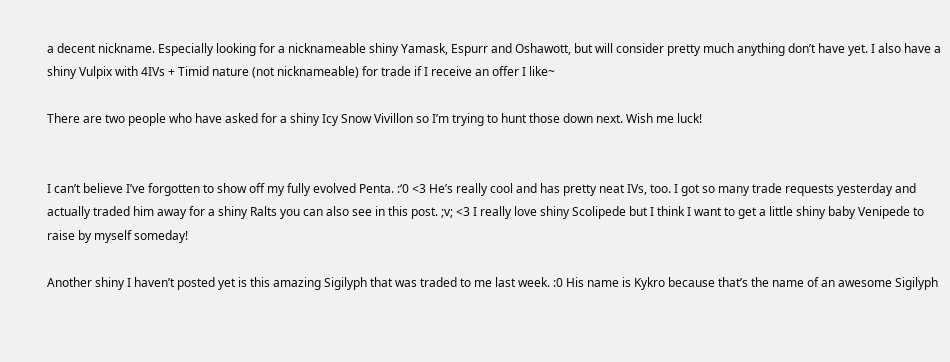a decent nickname. Especially looking for a nicknameable shiny Yamask, Espurr and Oshawott, but will consider pretty much anything don’t have yet. I also have a shiny Vulpix with 4IVs + Timid nature (not nicknameable) for trade if I receive an offer I like~

There are two people who have asked for a shiny Icy Snow Vivillon so I’m trying to hunt those down next. Wish me luck!


I can’t believe I’ve forgotten to show off my fully evolved Penta. :‘0 <3 He’s really cool and has pretty neat IVs, too. I got so many trade requests yesterday and actually traded him away for a shiny Ralts you can also see in this post. ;v; <3 I really love shiny Scolipede but I think I want to get a little shiny baby Venipede to raise by myself someday!

Another shiny I haven’t posted yet is this amazing Sigilyph that was traded to me last week. :0 His name is Kykro because that’s the name of an awesome Sigilyph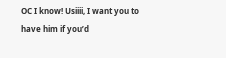OC I know! Usiiii, I want you to have him if you’d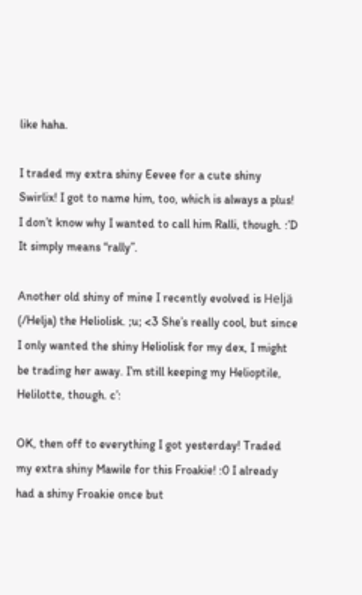like haha.

I traded my extra shiny Eevee for a cute shiny Swirlix! I got to name him, too, which is always a plus! I don’t know why I wanted to call him Ralli, though. :’D It simply means “rally”.

Another old shiny of mine I recently evolved is Heljä (/Helja) the Heliolisk. ;u; <3 She’s really cool, but since I only wanted the shiny Heliolisk for my dex, I might be trading her away. I’m still keeping my Helioptile, Helilotte, though. c’:

OK, then off to everything I got yesterday! Traded my extra shiny Mawile for this Froakie! :0 I already had a shiny Froakie once but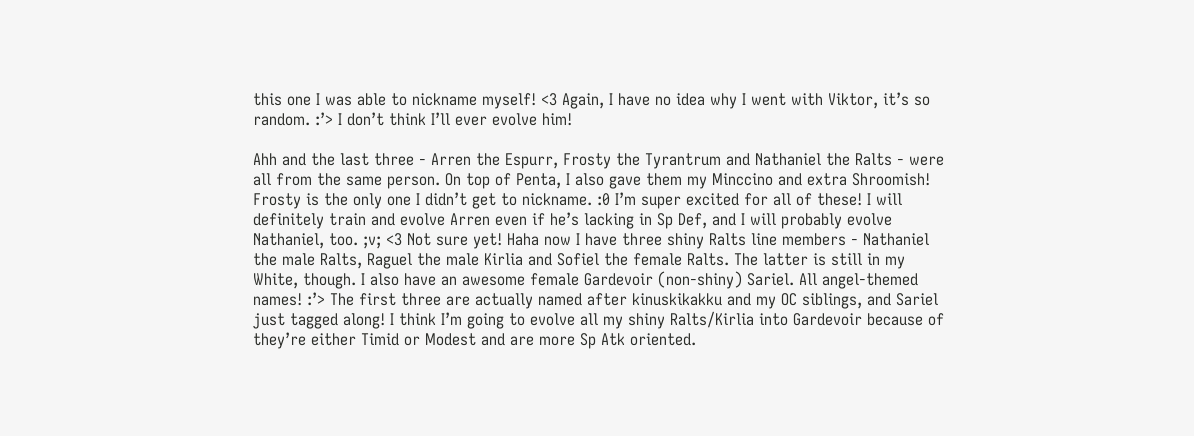this one I was able to nickname myself! <3 Again, I have no idea why I went with Viktor, it’s so random. :’> I don’t think I’ll ever evolve him!

Ahh and the last three - Arren the Espurr, Frosty the Tyrantrum and Nathaniel the Ralts - were all from the same person. On top of Penta, I also gave them my Minccino and extra Shroomish! Frosty is the only one I didn’t get to nickname. :0 I’m super excited for all of these! I will definitely train and evolve Arren even if he’s lacking in Sp Def, and I will probably evolve Nathaniel, too. ;v; <3 Not sure yet! Haha now I have three shiny Ralts line members - Nathaniel the male Ralts, Raguel the male Kirlia and Sofiel the female Ralts. The latter is still in my White, though. I also have an awesome female Gardevoir (non-shiny) Sariel. All angel-themed names! :’> The first three are actually named after kinuskikakku and my OC siblings, and Sariel just tagged along! I think I’m going to evolve all my shiny Ralts/Kirlia into Gardevoir because of they’re either Timid or Modest and are more Sp Atk oriented.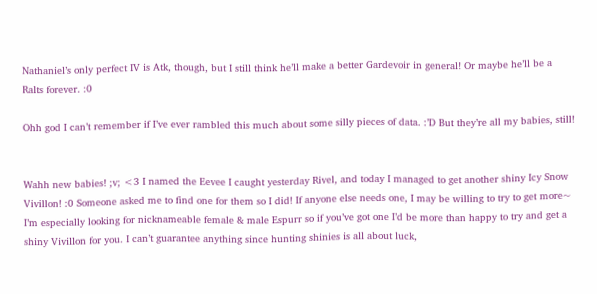Nathaniel’s only perfect IV is Atk, though, but I still think he’ll make a better Gardevoir in general! Or maybe he’ll be a Ralts forever. :0

Ohh god I can’t remember if I’ve ever rambled this much about some silly pieces of data. :’D But they’re all my babies, still!


Wahh new babies! ;v; <3 I named the Eevee I caught yesterday Rivel, and today I managed to get another shiny Icy Snow Vivillon! :0 Someone asked me to find one for them so I did! If anyone else needs one, I may be willing to try to get more~ I’m especially looking for nicknameable female & male Espurr so if you’ve got one I’d be more than happy to try and get a shiny Vivillon for you. I can’t guarantee anything since hunting shinies is all about luck,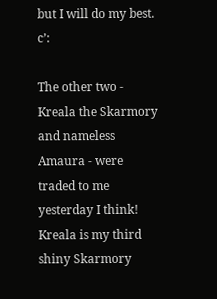but I will do my best. c’:

The other two - Kreala the Skarmory and nameless Amaura - were traded to me yesterday I think! Kreala is my third shiny Skarmory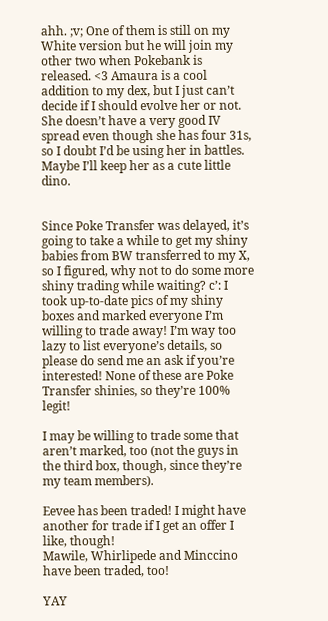ahh. ;v; One of them is still on my White version but he will join my other two when Pokebank is released. <3 Amaura is a cool addition to my dex, but I just can’t decide if I should evolve her or not. She doesn’t have a very good IV spread even though she has four 31s, so I doubt I’d be using her in battles. Maybe I’ll keep her as a cute little dino.


Since Poke Transfer was delayed, it’s going to take a while to get my shiny babies from BW transferred to my X, so I figured, why not to do some more shiny trading while waiting? c’: I took up-to-date pics of my shiny boxes and marked everyone I’m willing to trade away! I’m way too lazy to list everyone’s details, so please do send me an ask if you’re interested! None of these are Poke Transfer shinies, so they’re 100% legit!

I may be willing to trade some that aren’t marked, too (not the guys in the third box, though, since they’re my team members).

Eevee has been traded! I might have another for trade if I get an offer I like, though!
Mawile, Whirlipede and Minccino have been traded, too!

YAY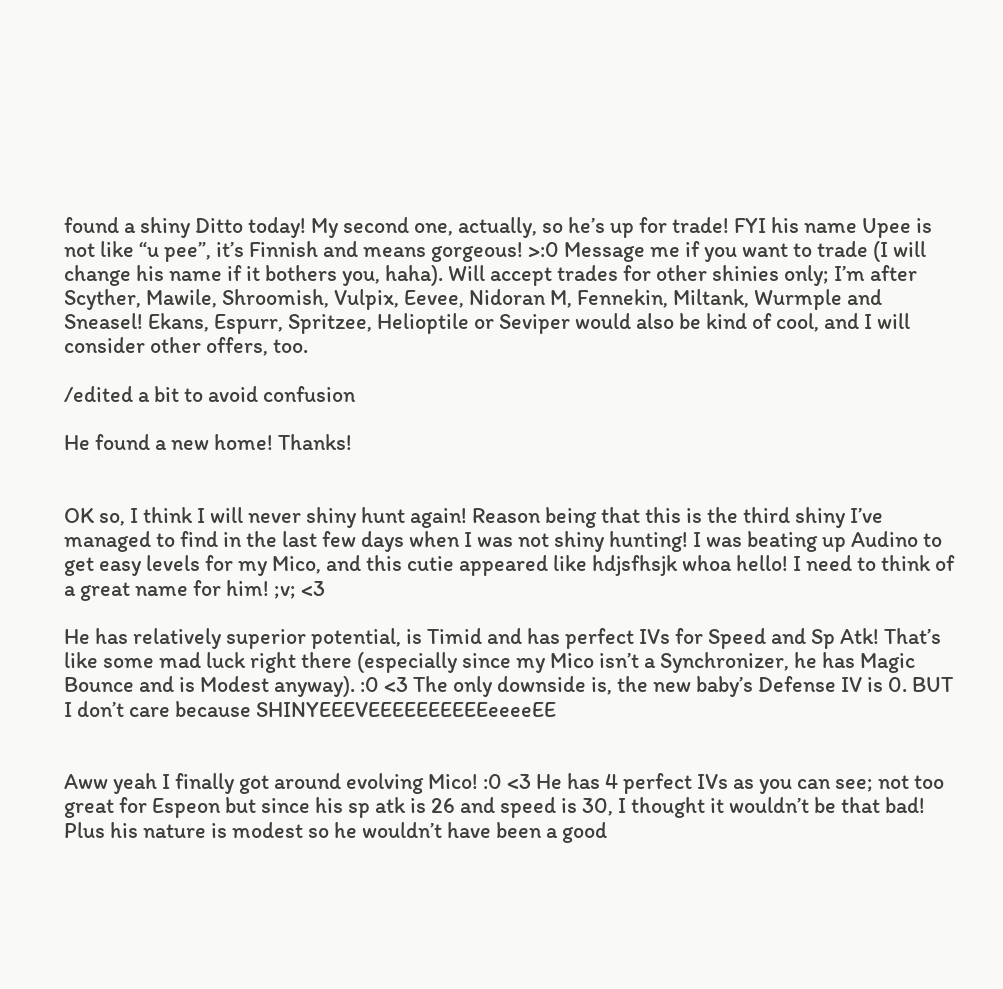found a shiny Ditto today! My second one, actually, so he’s up for trade! FYI his name Upee is not like “u pee”, it’s Finnish and means gorgeous! >:0 Message me if you want to trade (I will change his name if it bothers you, haha). Will accept trades for other shinies only; I’m after Scyther, Mawile, Shroomish, Vulpix, Eevee, Nidoran M, Fennekin, Miltank, Wurmple and Sneasel! Ekans, Espurr, Spritzee, Helioptile or Seviper would also be kind of cool, and I will consider other offers, too.

/edited a bit to avoid confusion

He found a new home! Thanks!


OK so, I think I will never shiny hunt again! Reason being that this is the third shiny I’ve managed to find in the last few days when I was not shiny hunting! I was beating up Audino to get easy levels for my Mico, and this cutie appeared like hdjsfhsjk whoa hello! I need to think of a great name for him! ;v; <3

He has relatively superior potential, is Timid and has perfect IVs for Speed and Sp Atk! That’s like some mad luck right there (especially since my Mico isn’t a Synchronizer, he has Magic Bounce and is Modest anyway). :0 <3 The only downside is, the new baby’s Defense IV is 0. BUT I don’t care because SHINYEEEVEEEEEEEEEEeeeeEE


Aww yeah I finally got around evolving Mico! :0 <3 He has 4 perfect IVs as you can see; not too great for Espeon but since his sp atk is 26 and speed is 30, I thought it wouldn’t be that bad! Plus his nature is modest so he wouldn’t have been a good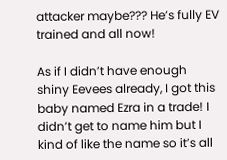attacker maybe??? He’s fully EV trained and all now!

As if I didn’t have enough shiny Eevees already, I got this baby named Ezra in a trade! I didn’t get to name him but I kind of like the name so it’s all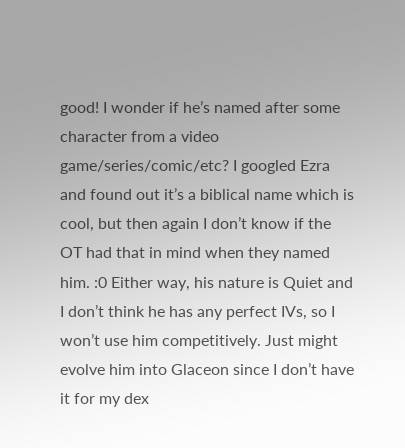good! I wonder if he’s named after some character from a video game/series/comic/etc? I googled Ezra and found out it’s a biblical name which is cool, but then again I don’t know if the OT had that in mind when they named him. :0 Either way, his nature is Quiet and I don’t think he has any perfect IVs, so I won’t use him competitively. Just might evolve him into Glaceon since I don’t have it for my dex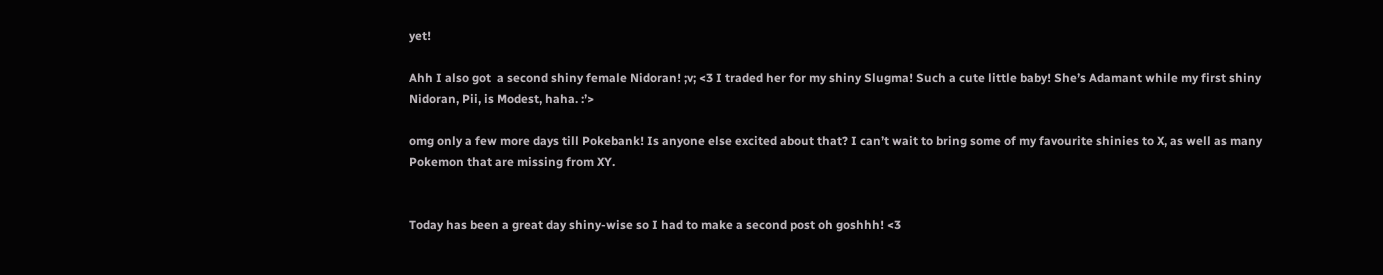yet!

Ahh I also got  a second shiny female Nidoran! ;v; <3 I traded her for my shiny Slugma! Such a cute little baby! She’s Adamant while my first shiny Nidoran, Pii, is Modest, haha. :’>

omg only a few more days till Pokebank! Is anyone else excited about that? I can’t wait to bring some of my favourite shinies to X, as well as many Pokemon that are missing from XY.


Today has been a great day shiny-wise so I had to make a second post oh goshhh! <3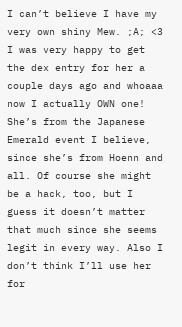I can’t believe I have my very own shiny Mew. ;A; <3 I was very happy to get the dex entry for her a couple days ago and whoaaa now I actually OWN one! She’s from the Japanese Emerald event I believe, since she’s from Hoenn and all. Of course she might be a hack, too, but I guess it doesn’t matter that much since she seems legit in every way. Also I don’t think I’ll use her for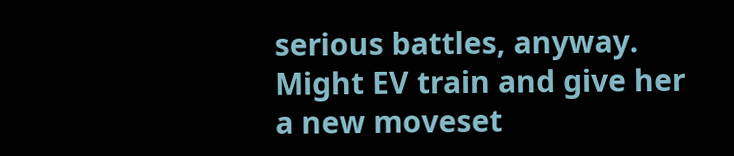serious battles, anyway. Might EV train and give her a new moveset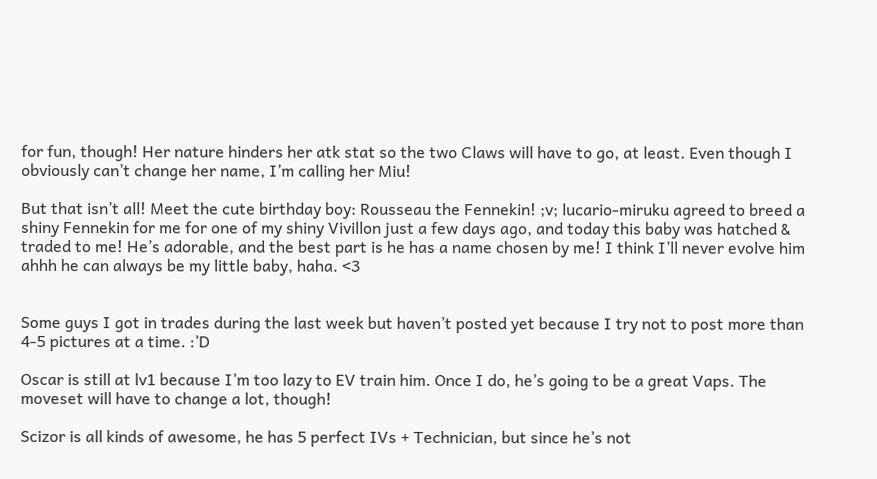for fun, though! Her nature hinders her atk stat so the two Claws will have to go, at least. Even though I obviously can’t change her name, I’m calling her Miu!

But that isn’t all! Meet the cute birthday boy: Rousseau the Fennekin! ;v; lucario-miruku agreed to breed a shiny Fennekin for me for one of my shiny Vivillon just a few days ago, and today this baby was hatched & traded to me! He’s adorable, and the best part is he has a name chosen by me! I think I’ll never evolve him ahhh he can always be my little baby, haha. <3


Some guys I got in trades during the last week but haven’t posted yet because I try not to post more than 4-5 pictures at a time. :’D

Oscar is still at lv1 because I’m too lazy to EV train him. Once I do, he’s going to be a great Vaps. The moveset will have to change a lot, though!

Scizor is all kinds of awesome, he has 5 perfect IVs + Technician, but since he’s not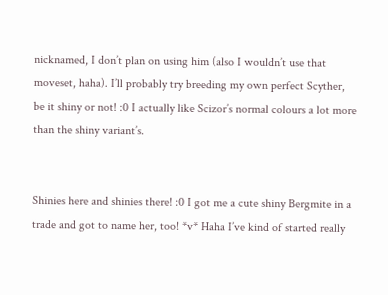nicknamed, I don’t plan on using him (also I wouldn’t use that moveset, haha). I’ll probably try breeding my own perfect Scyther, be it shiny or not! :0 I actually like Scizor’s normal colours a lot more than the shiny variant’s.


Shinies here and shinies there! :0 I got me a cute shiny Bergmite in a trade and got to name her, too! *v* Haha I’ve kind of started really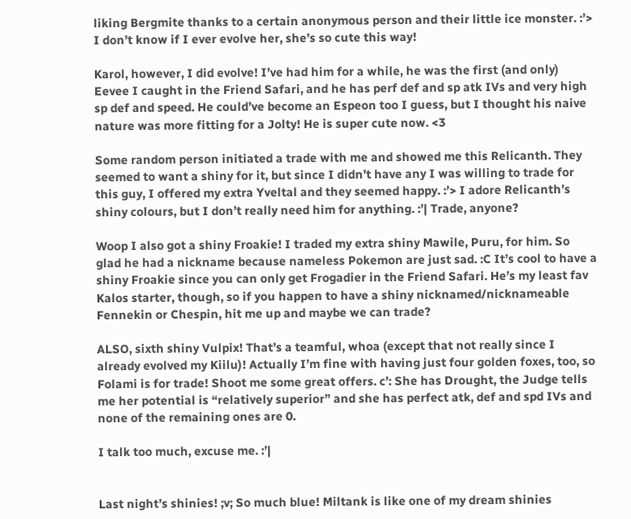liking Bergmite thanks to a certain anonymous person and their little ice monster. :’> I don’t know if I ever evolve her, she’s so cute this way!

Karol, however, I did evolve! I’ve had him for a while, he was the first (and only) Eevee I caught in the Friend Safari, and he has perf def and sp atk IVs and very high sp def and speed. He could’ve become an Espeon too I guess, but I thought his naive nature was more fitting for a Jolty! He is super cute now. <3

Some random person initiated a trade with me and showed me this Relicanth. They seemed to want a shiny for it, but since I didn’t have any I was willing to trade for this guy, I offered my extra Yveltal and they seemed happy. :’> I adore Relicanth’s shiny colours, but I don’t really need him for anything. :’| Trade, anyone?

Woop I also got a shiny Froakie! I traded my extra shiny Mawile, Puru, for him. So glad he had a nickname because nameless Pokemon are just sad. :C It’s cool to have a shiny Froakie since you can only get Frogadier in the Friend Safari. He’s my least fav Kalos starter, though, so if you happen to have a shiny nicknamed/nicknameable Fennekin or Chespin, hit me up and maybe we can trade?

ALSO, sixth shiny Vulpix! That’s a teamful, whoa (except that not really since I already evolved my Kiilu)! Actually I’m fine with having just four golden foxes, too, so Folami is for trade! Shoot me some great offers. c’: She has Drought, the Judge tells me her potential is “relatively superior” and she has perfect atk, def and spd IVs and none of the remaining ones are 0.

I talk too much, excuse me. :’|


Last night’s shinies! ;v; So much blue! Miltank is like one of my dream shinies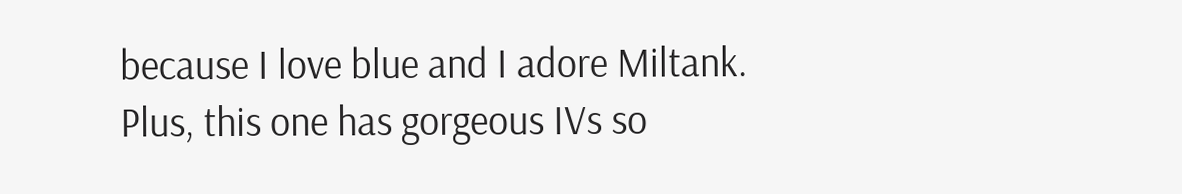because I love blue and I adore Miltank. Plus, this one has gorgeous IVs so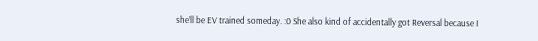she’ll be EV trained someday. :0 She also kind of accidentally got Reversal because I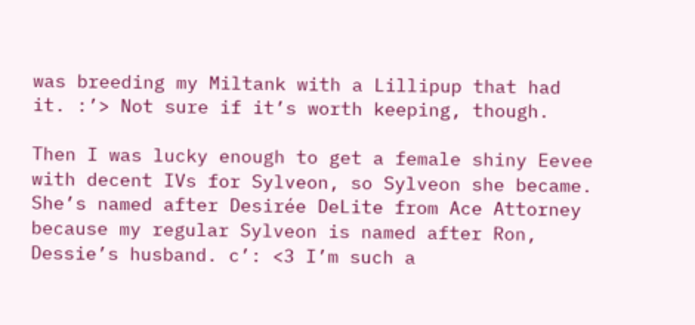was breeding my Miltank with a Lillipup that had it. :’> Not sure if it’s worth keeping, though.

Then I was lucky enough to get a female shiny Eevee with decent IVs for Sylveon, so Sylveon she became. She’s named after Desirée DeLite from Ace Attorney because my regular Sylveon is named after Ron, Dessie’s husband. c’: <3 I’m such a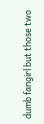dumb fangirl but those two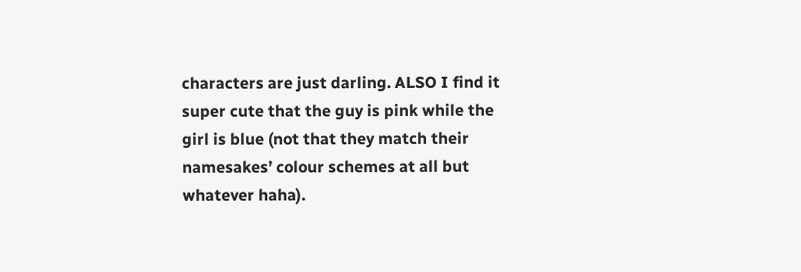characters are just darling. ALSO I find it super cute that the guy is pink while the girl is blue (not that they match their namesakes’ colour schemes at all but whatever haha).